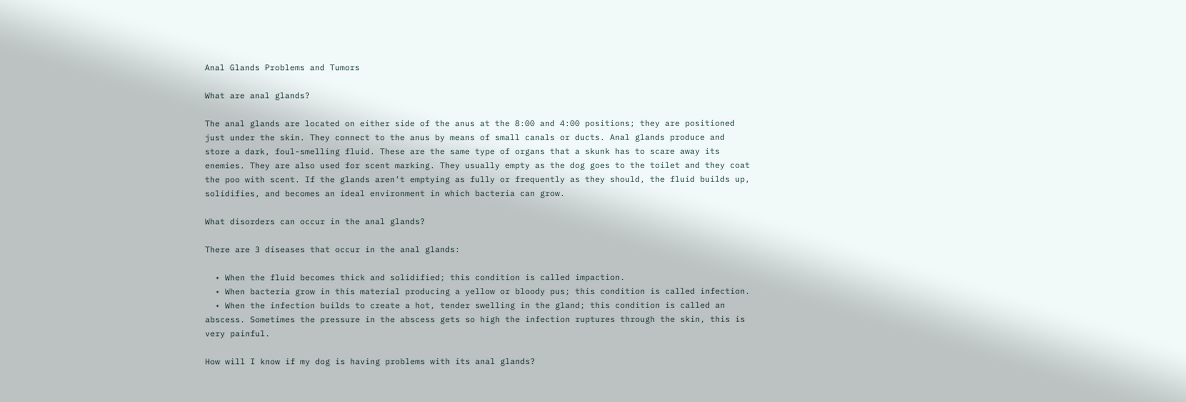Anal Glands Problems and Tumors

What are anal glands?

The anal glands are located on either side of the anus at the 8:00 and 4:00 positions; they are positioned just under the skin. They connect to the anus by means of small canals or ducts. Anal glands produce and store a dark, foul-smelling fluid. These are the same type of organs that a skunk has to scare away its enemies. They are also used for scent marking. They usually empty as the dog goes to the toilet and they coat the poo with scent. If the glands aren’t emptying as fully or frequently as they should, the fluid builds up, solidifies, and becomes an ideal environment in which bacteria can grow.

What disorders can occur in the anal glands?

There are 3 diseases that occur in the anal glands:

  • When the fluid becomes thick and solidified; this condition is called impaction.
  • When bacteria grow in this material producing a yellow or bloody pus; this condition is called infection.
  • When the infection builds to create a hot, tender swelling in the gland; this condition is called an abscess. Sometimes the pressure in the abscess gets so high the infection ruptures through the skin, this is very painful.

How will I know if my dog is having problems with its anal glands?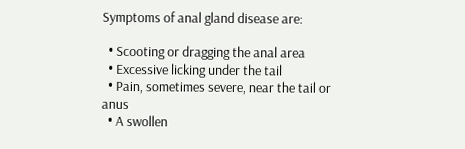Symptoms of anal gland disease are:

  • Scooting or dragging the anal area
  • Excessive licking under the tail
  • Pain, sometimes severe, near the tail or anus
  • A swollen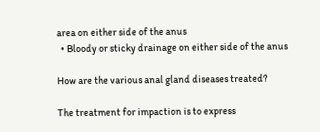area on either side of the anus
  • Bloody or sticky drainage on either side of the anus

How are the various anal gland diseases treated?

The treatment for impaction is to express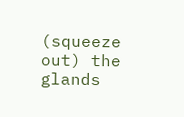(squeeze out) the glands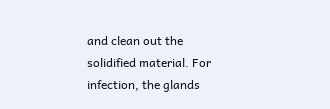and clean out the solidified material. For infection, the glands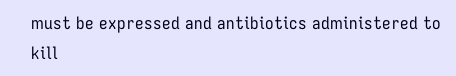must be expressed and antibiotics administered to kill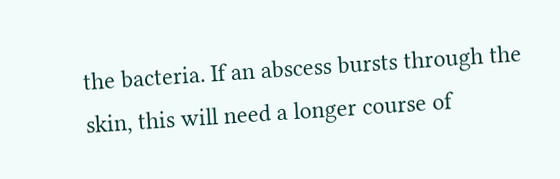the bacteria. If an abscess bursts through the skin, this will need a longer course of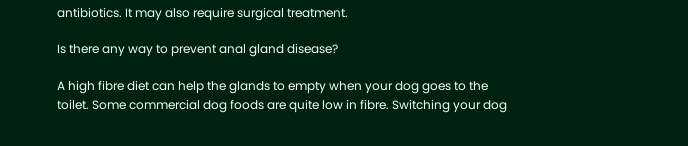antibiotics. It may also require surgical treatment.

Is there any way to prevent anal gland disease?

A high fibre diet can help the glands to empty when your dog goes to the toilet. Some commercial dog foods are quite low in fibre. Switching your dog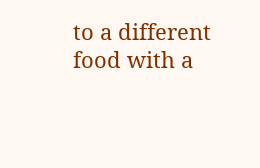to a different food with a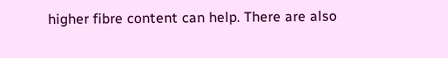higher fibre content can help. There are also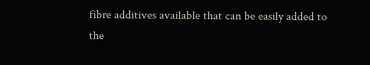fibre additives available that can be easily added to the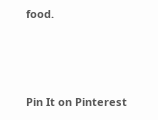food.



Pin It on Pinterest